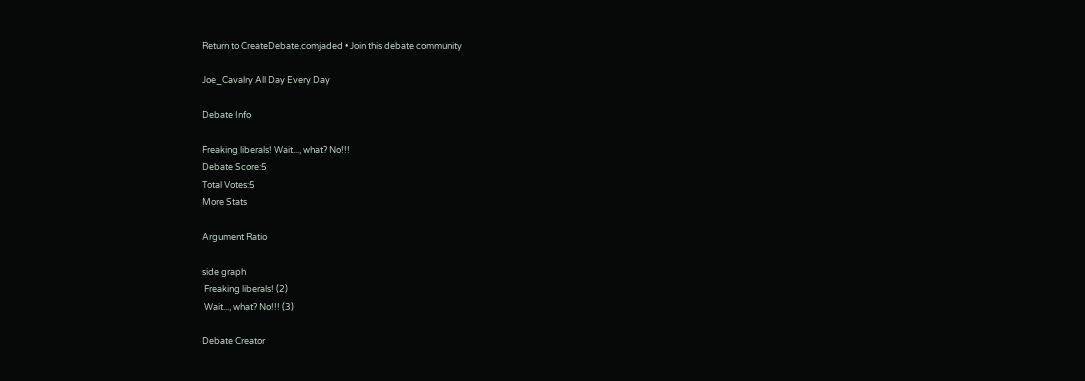Return to CreateDebate.comjaded • Join this debate community

Joe_Cavalry All Day Every Day

Debate Info

Freaking liberals! Wait..., what? No!!!
Debate Score:5
Total Votes:5
More Stats

Argument Ratio

side graph
 Freaking liberals! (2)
 Wait..., what? No!!! (3)

Debate Creator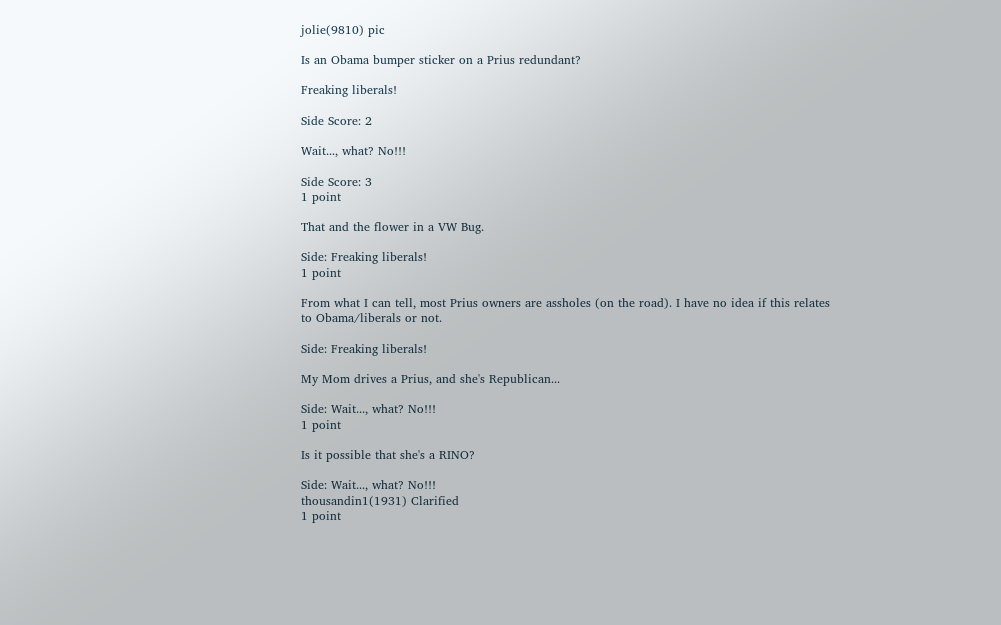jolie(9810) pic

Is an Obama bumper sticker on a Prius redundant?

Freaking liberals!

Side Score: 2

Wait..., what? No!!!

Side Score: 3
1 point

That and the flower in a VW Bug.

Side: Freaking liberals!
1 point

From what I can tell, most Prius owners are assholes (on the road). I have no idea if this relates to Obama/liberals or not.

Side: Freaking liberals!

My Mom drives a Prius, and she's Republican...

Side: Wait..., what? No!!!
1 point

Is it possible that she's a RINO?

Side: Wait..., what? No!!!
thousandin1(1931) Clarified
1 point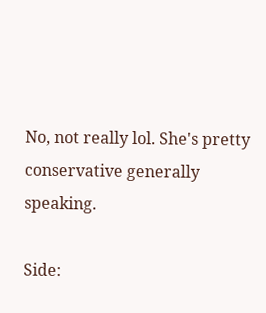No, not really lol. She's pretty conservative generally speaking.

Side: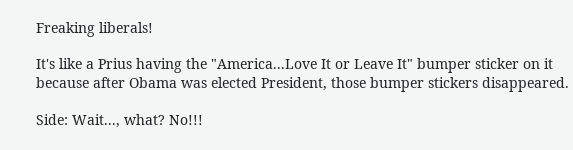Freaking liberals!

It's like a Prius having the "America...Love It or Leave It" bumper sticker on it because after Obama was elected President, those bumper stickers disappeared.

Side: Wait..., what? No!!!